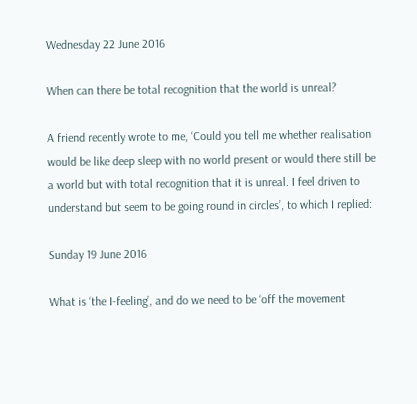Wednesday 22 June 2016

When can there be total recognition that the world is unreal?

A friend recently wrote to me, ‘Could you tell me whether realisation would be like deep sleep with no world present or would there still be a world but with total recognition that it is unreal. I feel driven to understand but seem to be going round in circles’, to which I replied:

Sunday 19 June 2016

What is ‘the I-feeling’, and do we need to be ‘off the movement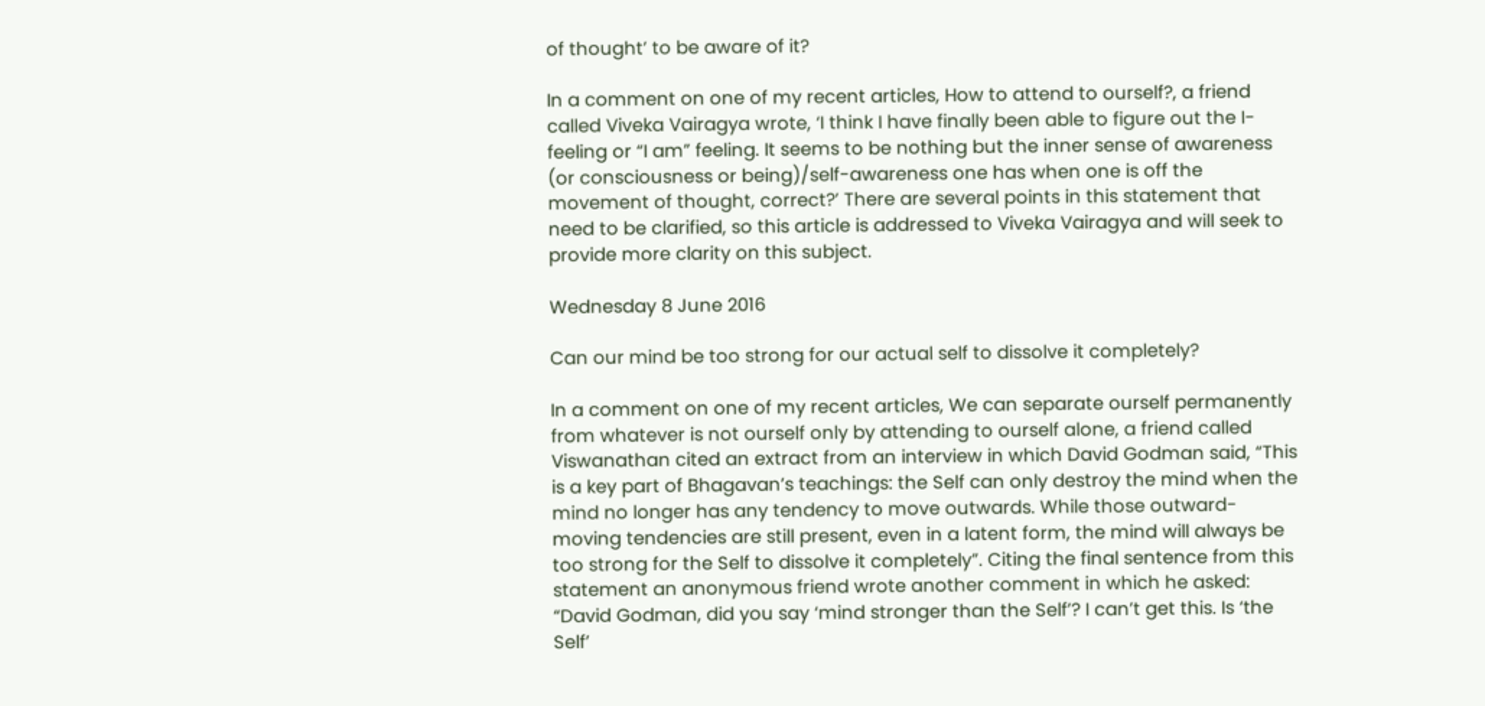of thought’ to be aware of it?

In a comment on one of my recent articles, How to attend to ourself?, a friend called Viveka Vairagya wrote, ‘I think I have finally been able to figure out the I-feeling or “I am” feeling. It seems to be nothing but the inner sense of awareness (or consciousness or being)/self-awareness one has when one is off the movement of thought, correct?’ There are several points in this statement that need to be clarified, so this article is addressed to Viveka Vairagya and will seek to provide more clarity on this subject.

Wednesday 8 June 2016

Can our mind be too strong for our actual self to dissolve it completely?

In a comment on one of my recent articles, We can separate ourself permanently from whatever is not ourself only by attending to ourself alone, a friend called Viswanathan cited an extract from an interview in which David Godman said, “This is a key part of Bhagavan’s teachings: the Self can only destroy the mind when the mind no longer has any tendency to move outwards. While those outward-moving tendencies are still present, even in a latent form, the mind will always be too strong for the Self to dissolve it completely”. Citing the final sentence from this statement an anonymous friend wrote another comment in which he asked: “David Godman, did you say ‘mind stronger than the Self’? I can’t get this. Is ‘the Self’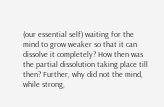(our essential self) waiting for the mind to grow weaker so that it can dissolve it completely? How then was the partial dissolution taking place till then? Further, why did not the mind, while strong,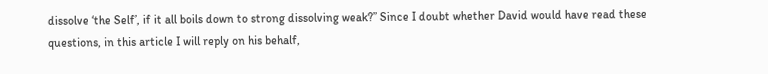dissolve ‘the Self’, if it all boils down to strong dissolving weak?” Since I doubt whether David would have read these questions, in this article I will reply on his behalf,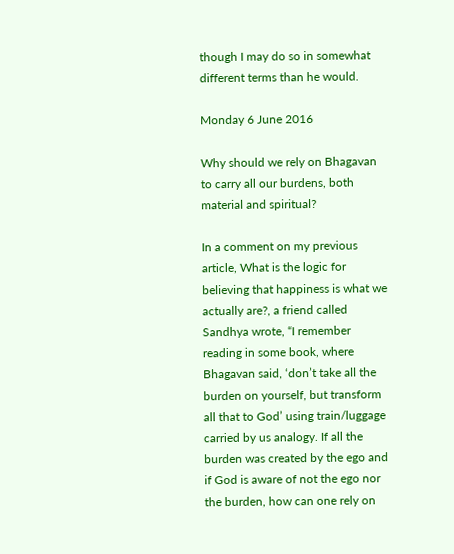though I may do so in somewhat different terms than he would.

Monday 6 June 2016

Why should we rely on Bhagavan to carry all our burdens, both material and spiritual?

In a comment on my previous article, What is the logic for believing that happiness is what we actually are?, a friend called Sandhya wrote, “I remember reading in some book, where Bhagavan said, ‘don’t take all the burden on yourself, but transform all that to God’ using train/luggage carried by us analogy. If all the burden was created by the ego and if God is aware of not the ego nor the burden, how can one rely on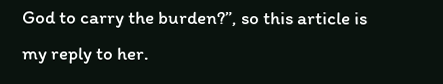God to carry the burden?”, so this article is my reply to her.